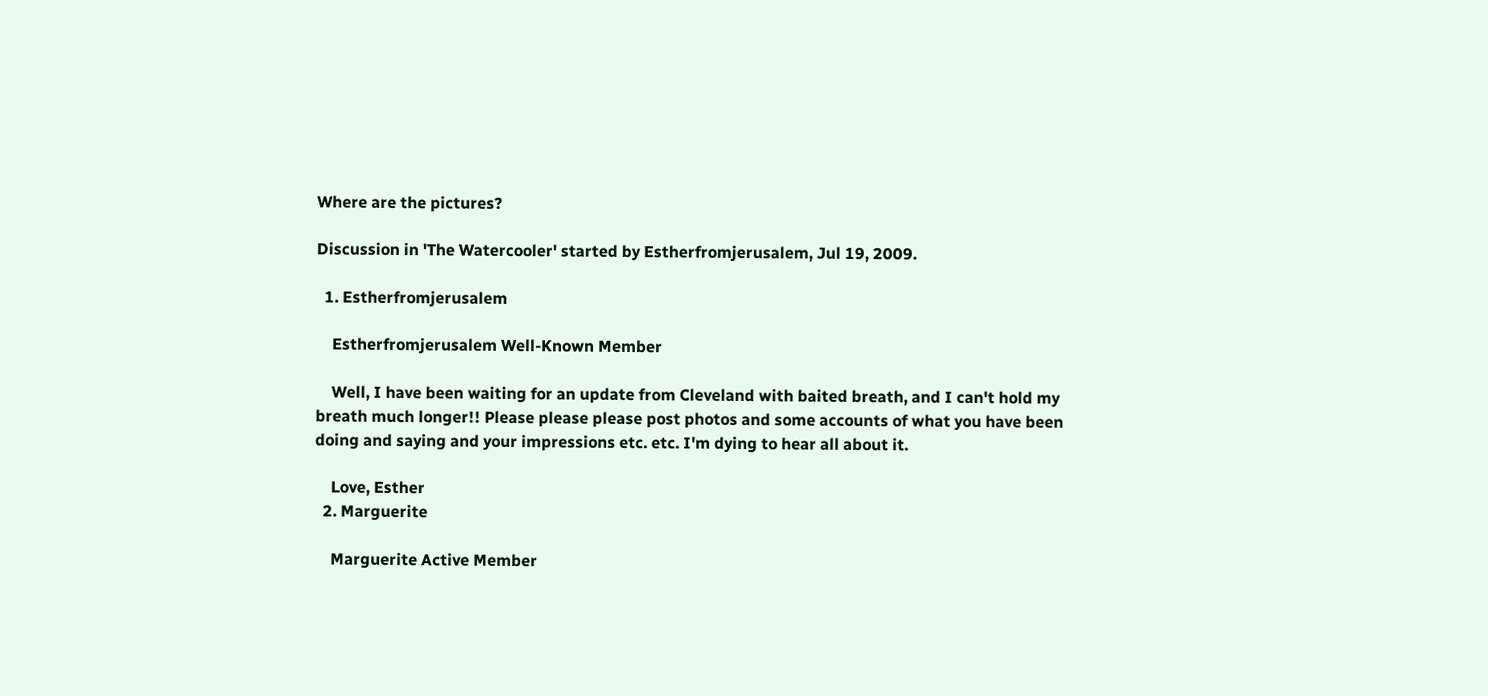Where are the pictures?

Discussion in 'The Watercooler' started by Estherfromjerusalem, Jul 19, 2009.

  1. Estherfromjerusalem

    Estherfromjerusalem Well-Known Member

    Well, I have been waiting for an update from Cleveland with baited breath, and I can't hold my breath much longer!! Please please please post photos and some accounts of what you have been doing and saying and your impressions etc. etc. I'm dying to hear all about it.

    Love, Esther
  2. Marguerite

    Marguerite Active Member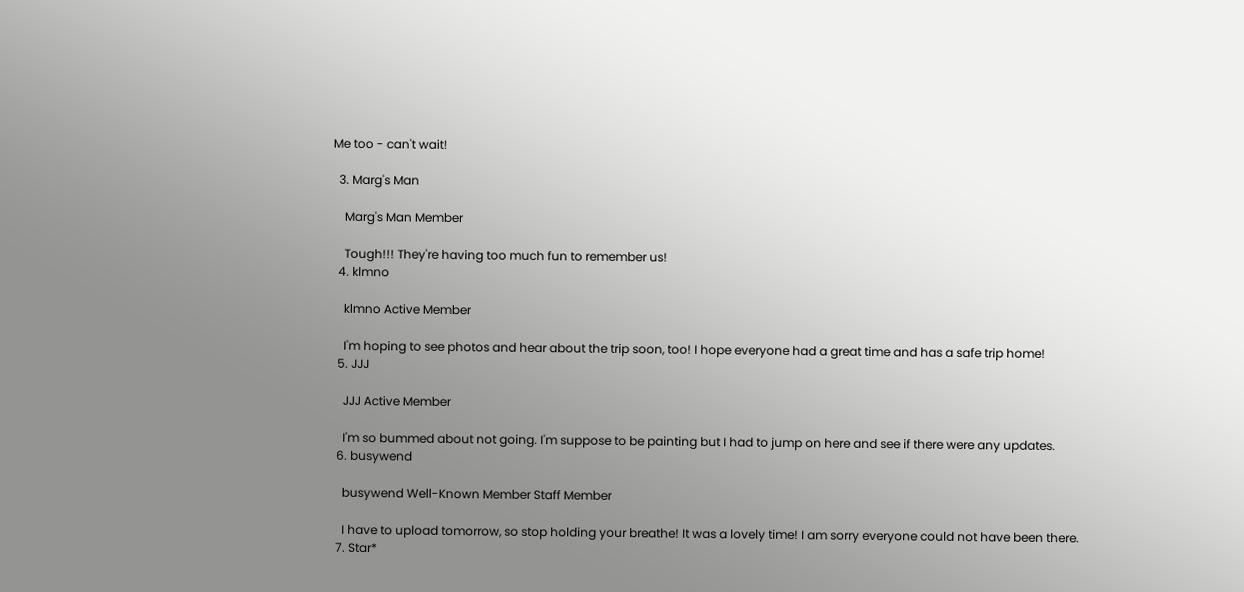Me too - can't wait!

  3. Marg's Man

    Marg's Man Member

    Tough!!! They're having too much fun to remember us!
  4. klmno

    klmno Active Member

    I'm hoping to see photos and hear about the trip soon, too! I hope everyone had a great time and has a safe trip home!
  5. JJJ

    JJJ Active Member

    I'm so bummed about not going. I'm suppose to be painting but I had to jump on here and see if there were any updates.
  6. busywend

    busywend Well-Known Member Staff Member

    I have to upload tomorrow, so stop holding your breathe! It was a lovely time! I am sorry everyone could not have been there.
  7. Star*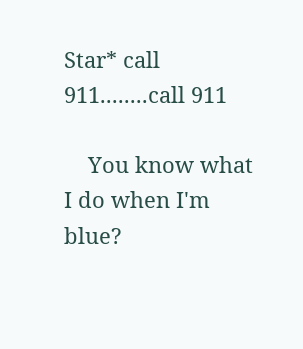Star* call 911........call 911

    You know what I do when I'm blue?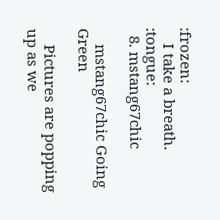:frozen:
    I take a breath. :tongue:
  8. mstang67chic

    mstang67chic Going Green

    Pictures are popping up as we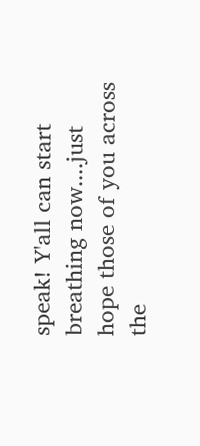speak! Y'all can start breathing now....just hope those of you across the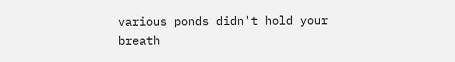various ponds didn't hold your breath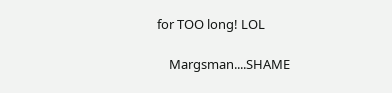for TOO long! LOL

    Margsman....SHAME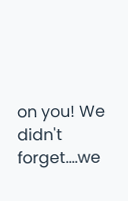on you! We didn't forget....we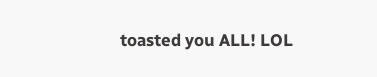toasted you ALL! LOL